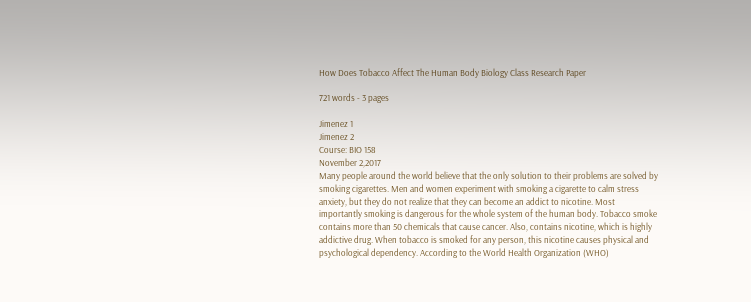How Does Tobacco Affect The Human Body Biology Class Research Paper

721 words - 3 pages

Jimenez 1
Jimenez 2
Course: BIO 158
November 2,2017
Many people around the world believe that the only solution to their problems are solved by smoking cigarettes. Men and women experiment with smoking a cigarette to calm stress anxiety, but they do not realize that they can become an addict to nicotine. Most importantly smoking is dangerous for the whole system of the human body. Tobacco smoke contains more than 50 chemicals that cause cancer. Also, contains nicotine, which is highly addictive drug. When tobacco is smoked for any person, this nicotine causes physical and psychological dependency. According to the World Health Organization (WHO)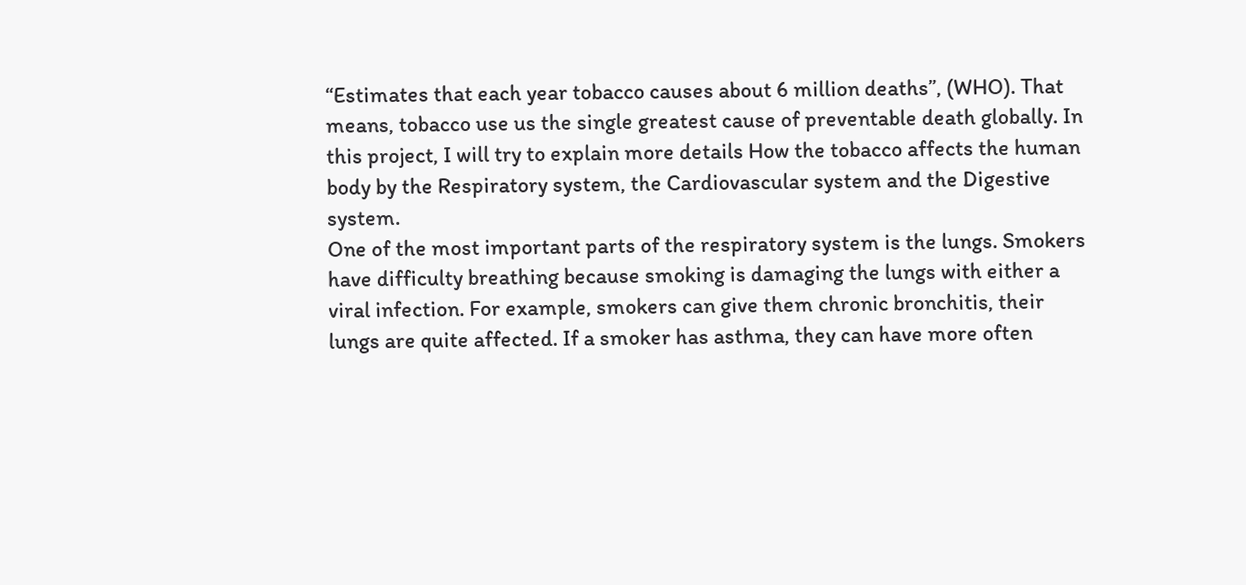“Estimates that each year tobacco causes about 6 million deaths”, (WHO). That means, tobacco use us the single greatest cause of preventable death globally. In this project, I will try to explain more details How the tobacco affects the human body by the Respiratory system, the Cardiovascular system and the Digestive system.
One of the most important parts of the respiratory system is the lungs. Smokers have difficulty breathing because smoking is damaging the lungs with either a viral infection. For example, smokers can give them chronic bronchitis, their lungs are quite affected. If a smoker has asthma, they can have more often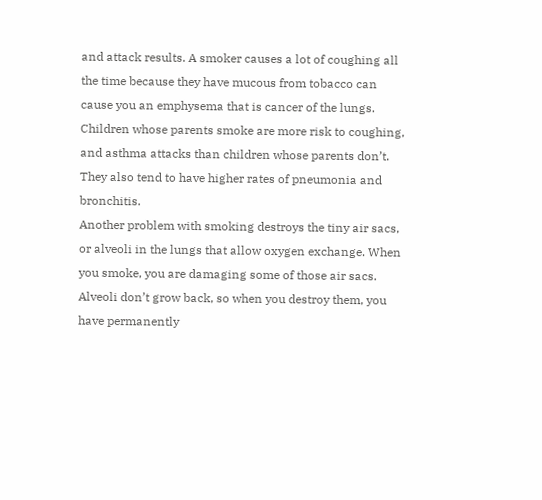and attack results. A smoker causes a lot of coughing all the time because they have mucous from tobacco can cause you an emphysema that is cancer of the lungs. Children whose parents smoke are more risk to coughing, and asthma attacks than children whose parents don’t. They also tend to have higher rates of pneumonia and bronchitis.
Another problem with smoking destroys the tiny air sacs, or alveoli in the lungs that allow oxygen exchange. When you smoke, you are damaging some of those air sacs. Alveoli don’t grow back, so when you destroy them, you have permanently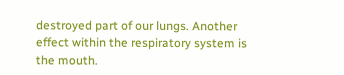destroyed part of our lungs. Another effect within the respiratory system is the mouth.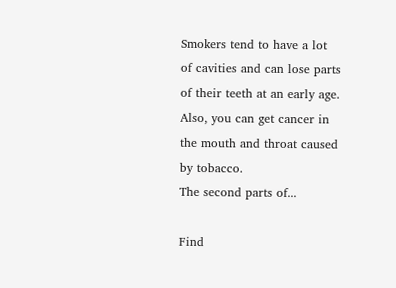Smokers tend to have a lot of cavities and can lose parts of their teeth at an early age. Also, you can get cancer in the mouth and throat caused by tobacco.
The second parts of...

Find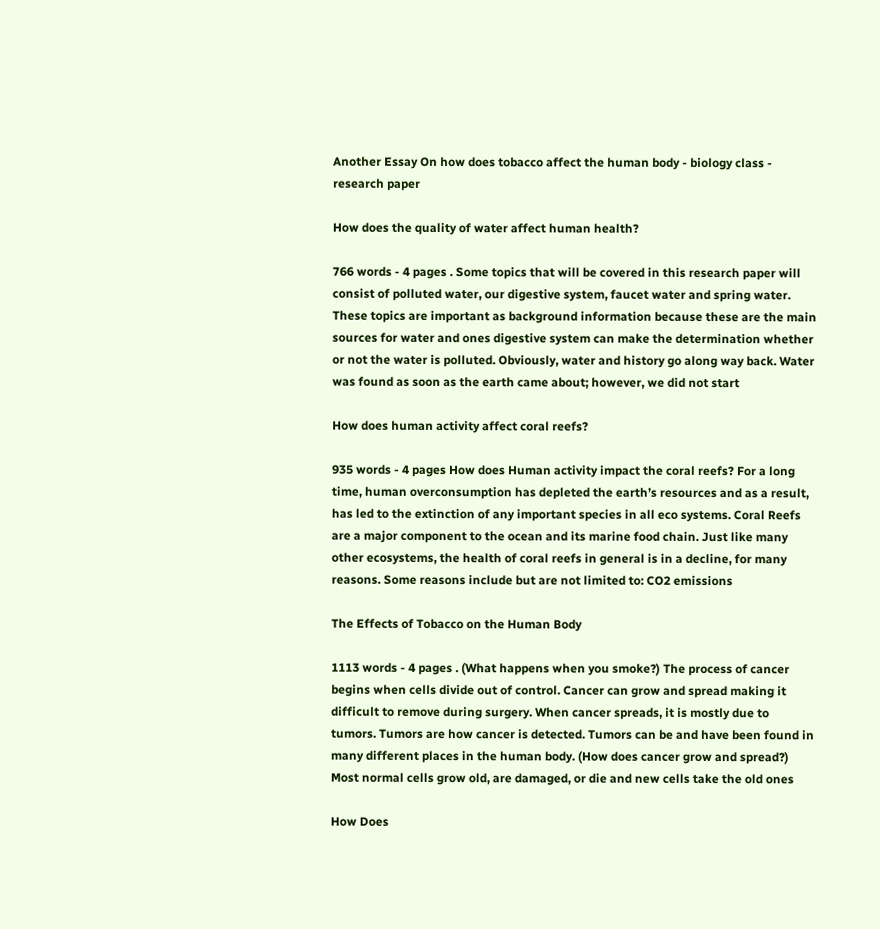Another Essay On how does tobacco affect the human body - biology class - research paper

How does the quality of water affect human health?

766 words - 4 pages . Some topics that will be covered in this research paper will consist of polluted water, our digestive system, faucet water and spring water. These topics are important as background information because these are the main sources for water and ones digestive system can make the determination whether or not the water is polluted. Obviously, water and history go along way back. Water was found as soon as the earth came about; however, we did not start

How does human activity affect coral reefs?

935 words - 4 pages How does Human activity impact the coral reefs? For a long time, human overconsumption has depleted the earth’s resources and as a result, has led to the extinction of any important species in all eco systems. Coral Reefs are a major component to the ocean and its marine food chain. Just like many other ecosystems, the health of coral reefs in general is in a decline, for many reasons. Some reasons include but are not limited to: CO2 emissions

The Effects of Tobacco on the Human Body

1113 words - 4 pages . (What happens when you smoke?) The process of cancer begins when cells divide out of control. Cancer can grow and spread making it difficult to remove during surgery. When cancer spreads, it is mostly due to tumors. Tumors are how cancer is detected. Tumors can be and have been found in many different places in the human body. (How does cancer grow and spread?) Most normal cells grow old, are damaged, or die and new cells take the old ones

How Does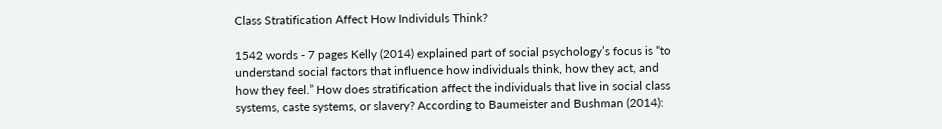Class Stratification Affect How Individuls Think?

1542 words - 7 pages Kelly (2014) explained part of social psychology’s focus is “to understand social factors that influence how individuals think, how they act, and how they feel.” How does stratification affect the individuals that live in social class systems, caste systems, or slavery? According to Baumeister and Bushman (2014):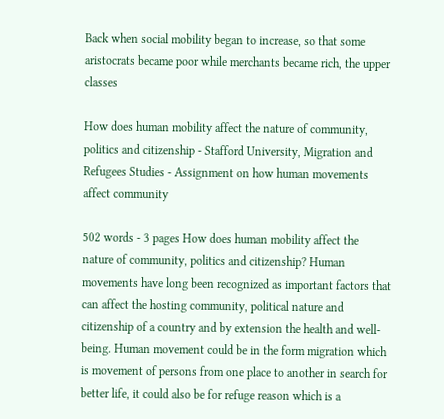Back when social mobility began to increase, so that some aristocrats became poor while merchants became rich, the upper classes

How does human mobility affect the nature of community, politics and citizenship - Stafford University, Migration and Refugees Studies - Assignment on how human movements affect community

502 words - 3 pages How does human mobility affect the nature of community, politics and citizenship? Human movements have long been recognized as important factors that can affect the hosting community, political nature and citizenship of a country and by extension the health and well-being. Human movement could be in the form migration which is movement of persons from one place to another in search for better life, it could also be for refuge reason which is a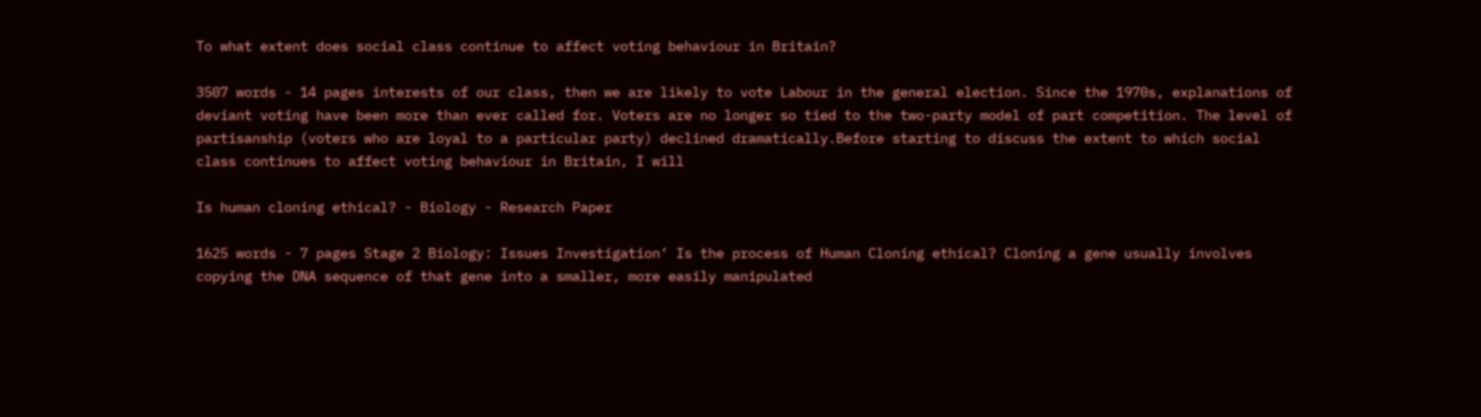To what extent does social class continue to affect voting behaviour in Britain?

3507 words - 14 pages interests of our class, then we are likely to vote Labour in the general election. Since the 1970s, explanations of deviant voting have been more than ever called for. Voters are no longer so tied to the two-party model of part competition. The level of partisanship (voters who are loyal to a particular party) declined dramatically.Before starting to discuss the extent to which social class continues to affect voting behaviour in Britain, I will

Is human cloning ethical? - Biology - Research Paper

1625 words - 7 pages Stage 2 Biology: Issues Investigation’ Is the process of Human Cloning ethical? Cloning a gene usually involves copying the DNA sequence of that gene into a smaller, more easily manipulated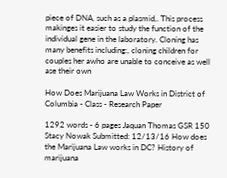piece of DNA, such as a plasmid,. This process makinges it easier to study the function of the individual gene in the laboratory. Cloning has many benefits including:, cloning children for couples her awho are unable to conceive as well ase their own

How Does Marijuana Law Works in District of Columbia - Class - Research Paper

1292 words - 6 pages Jaquan Thomas GSR 150 Stacy Nowak Submitted: 12/13/16 How does the Marijuana Law works in DC? History of marijuana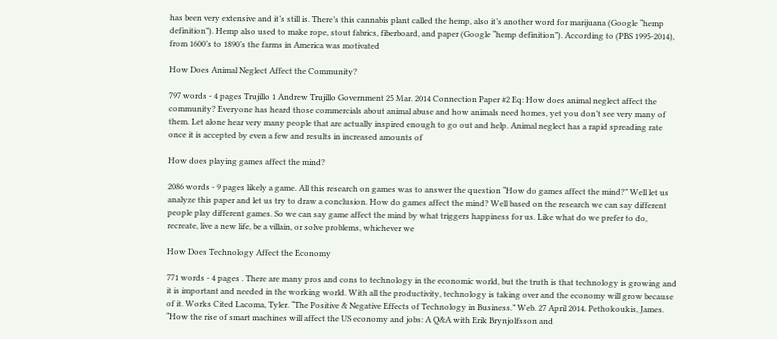has been very extensive and it’s still is. There’s this cannabis plant called the hemp, also it’s another word for marijuana (Google “hemp definition”). Hemp also used to make rope, stout fabrics, fiberboard, and paper (Google “hemp definition”). According to (PBS 1995-2014), from 1600’s to 1890’s the farms in America was motivated

How Does Animal Neglect Affect the Community?

797 words - 4 pages Trujillo 1 Andrew Trujillo Government 25 Mar. 2014 Connection Paper #2 Eq: How does animal neglect affect the community? Everyone has heard those commercials about animal abuse and how animals need homes, yet you don’t see very many of them. Let alone hear very many people that are actually inspired enough to go out and help. Animal neglect has a rapid spreading rate once it is accepted by even a few and results in increased amounts of

How does playing games affect the mind?

2086 words - 9 pages likely a game. All this research on games was to answer the question “How do games affect the mind?” Well let us analyze this paper and let us try to draw a conclusion. How do games affect the mind? Well based on the research we can say different people play different games. So we can say game affect the mind by what triggers happiness for us. Like what do we prefer to do, recreate, live a new life, be a villain, or solve problems, whichever we

How Does Technology Affect the Economy

771 words - 4 pages . There are many pros and cons to technology in the economic world, but the truth is that technology is growing and it is important and needed in the working world. With all the productivity, technology is taking over and the economy will grow because of it. Works Cited Lacoma, Tyler. “The Positive & Negative Effects of Technology in Business.” Web. 27 April 2014. Pethokoukis, James. “How the rise of smart machines will affect the US economy and jobs: A Q&A with Erik Brynjolfsson and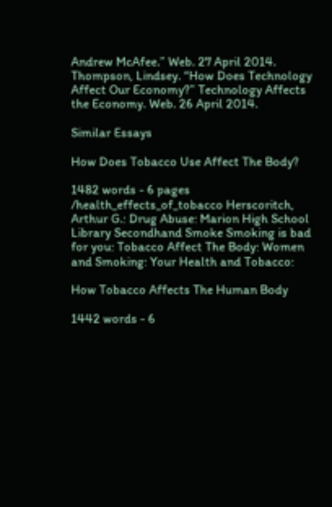Andrew McAfee.” Web. 27 April 2014. Thompson, Lindsey. “How Does Technology Affect Our Economy?” Technology Affects the Economy. Web. 26 April 2014.

Similar Essays

How Does Tobacco Use Affect The Body?

1482 words - 6 pages /health_effects_of_tobacco Herscoritch, Arthur G.: Drug Abuse: Marion High School Library Secondhand Smoke Smoking is bad for you: Tobacco Affect The Body: Women and Smoking: Your Health and Tobacco:

How Tobacco Affects The Human Body

1442 words - 6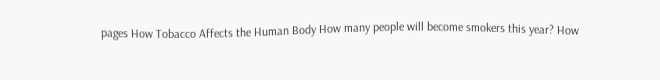pages How Tobacco Affects the Human Body How many people will become smokers this year? How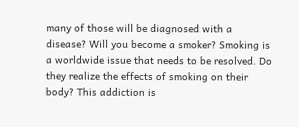many of those will be diagnosed with a disease? Will you become a smoker? Smoking is a worldwide issue that needs to be resolved. Do they realize the effects of smoking on their body? This addiction is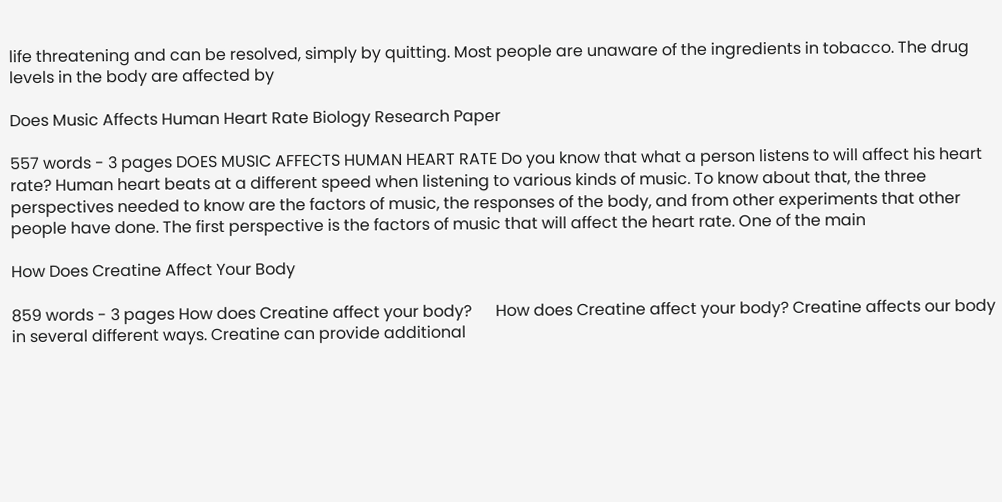life threatening and can be resolved, simply by quitting. Most people are unaware of the ingredients in tobacco. The drug levels in the body are affected by

Does Music Affects Human Heart Rate Biology Research Paper

557 words - 3 pages DOES MUSIC AFFECTS HUMAN HEART RATE Do you know that what a person listens to will affect his heart rate? Human heart beats at a different speed when listening to various kinds of music. To know about that, the three perspectives needed to know are the factors of music, the responses of the body, and from other experiments that other people have done. The first perspective is the factors of music that will affect the heart rate. One of the main

How Does Creatine Affect Your Body

859 words - 3 pages How does Creatine affect your body?      How does Creatine affect your body? Creatine affects our body in several different ways. Creatine can provide additional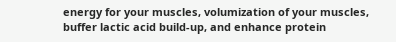energy for your muscles, volumization of your muscles, buffer lactic acid build-up, and enhance protein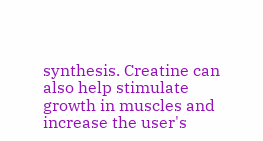synthesis. Creatine can also help stimulate growth in muscles and increase the user's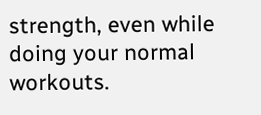strength, even while doing your normal workouts.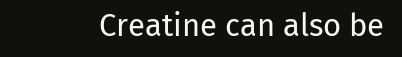Creatine can also be